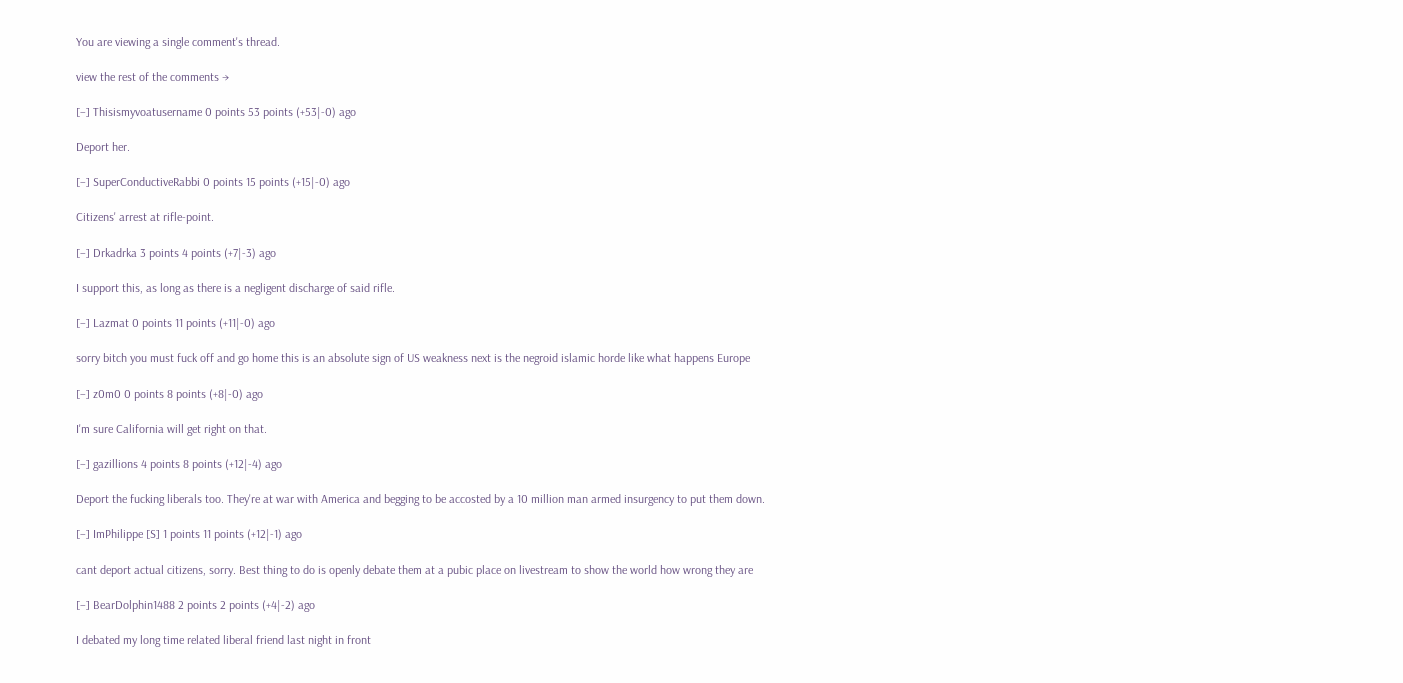You are viewing a single comment's thread.

view the rest of the comments →

[–] Thisismyvoatusername 0 points 53 points (+53|-0) ago

Deport her.

[–] SuperConductiveRabbi 0 points 15 points (+15|-0) ago

Citizens' arrest at rifle-point.

[–] Drkadrka 3 points 4 points (+7|-3) ago

I support this, as long as there is a negligent discharge of said rifle.

[–] Lazmat 0 points 11 points (+11|-0) ago

sorry bitch you must fuck off and go home this is an absolute sign of US weakness next is the negroid islamic horde like what happens Europe

[–] z0m0 0 points 8 points (+8|-0) ago

I'm sure California will get right on that.

[–] gazillions 4 points 8 points (+12|-4) ago

Deport the fucking liberals too. They're at war with America and begging to be accosted by a 10 million man armed insurgency to put them down.

[–] ImPhilippe [S] 1 points 11 points (+12|-1) ago

cant deport actual citizens, sorry. Best thing to do is openly debate them at a pubic place on livestream to show the world how wrong they are

[–] BearDolphin1488 2 points 2 points (+4|-2) ago

I debated my long time related liberal friend last night in front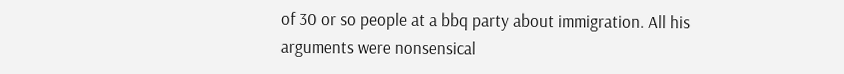of 30 or so people at a bbq party about immigration. All his arguments were nonsensical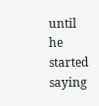until he started saying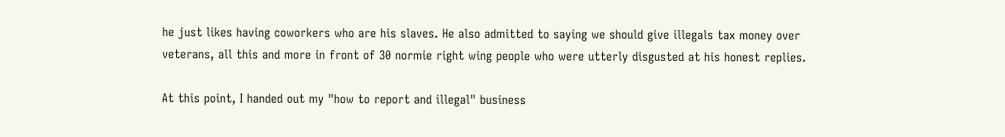he just likes having coworkers who are his slaves. He also admitted to saying we should give illegals tax money over veterans, all this and more in front of 30 normie right wing people who were utterly disgusted at his honest replies.

At this point, I handed out my "how to report and illegal" business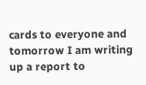cards to everyone and tomorrow I am writing up a report to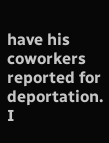have his coworkers reported for deportation. I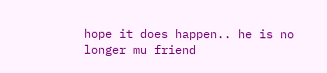hope it does happen.. he is no longer mu friend